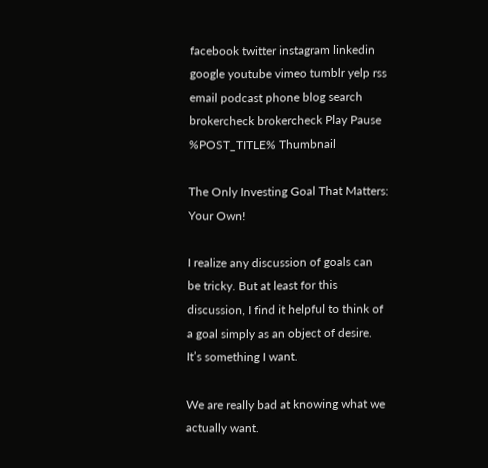facebook twitter instagram linkedin google youtube vimeo tumblr yelp rss email podcast phone blog search brokercheck brokercheck Play Pause
%POST_TITLE% Thumbnail

The Only Investing Goal That Matters: Your Own!

I realize any discussion of goals can be tricky. But at least for this discussion, I find it helpful to think of a goal simply as an object of desire. It’s something I want.

We are really bad at knowing what we actually want.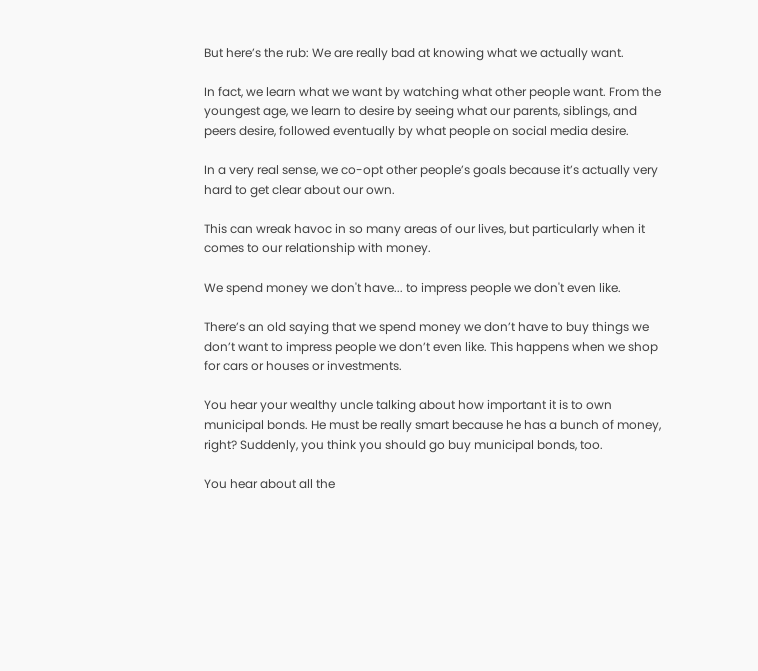But here’s the rub: We are really bad at knowing what we actually want.

In fact, we learn what we want by watching what other people want. From the youngest age, we learn to desire by seeing what our parents, siblings, and peers desire, followed eventually by what people on social media desire.

In a very real sense, we co-opt other people’s goals because it’s actually very hard to get clear about our own.

This can wreak havoc in so many areas of our lives, but particularly when it comes to our relationship with money.

We spend money we don't have... to impress people we don't even like.

There’s an old saying that we spend money we don’t have to buy things we don’t want to impress people we don’t even like. This happens when we shop for cars or houses or investments.

You hear your wealthy uncle talking about how important it is to own municipal bonds. He must be really smart because he has a bunch of money, right? Suddenly, you think you should go buy municipal bonds, too.

You hear about all the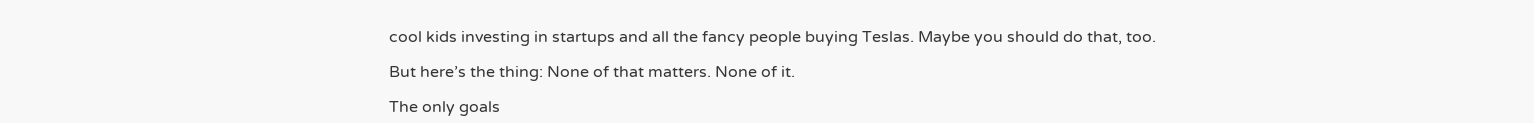cool kids investing in startups and all the fancy people buying Teslas. Maybe you should do that, too.

But here’s the thing: None of that matters. None of it.

The only goals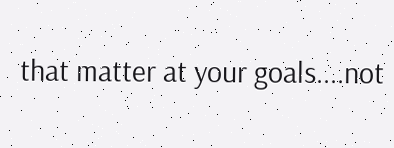that matter at your goals....not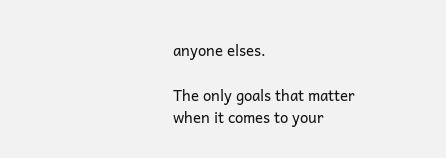anyone elses.

The only goals that matter when it comes to your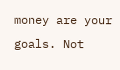money are your goals. Not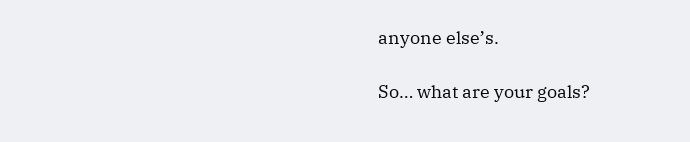anyone else’s.

So… what are your goals?